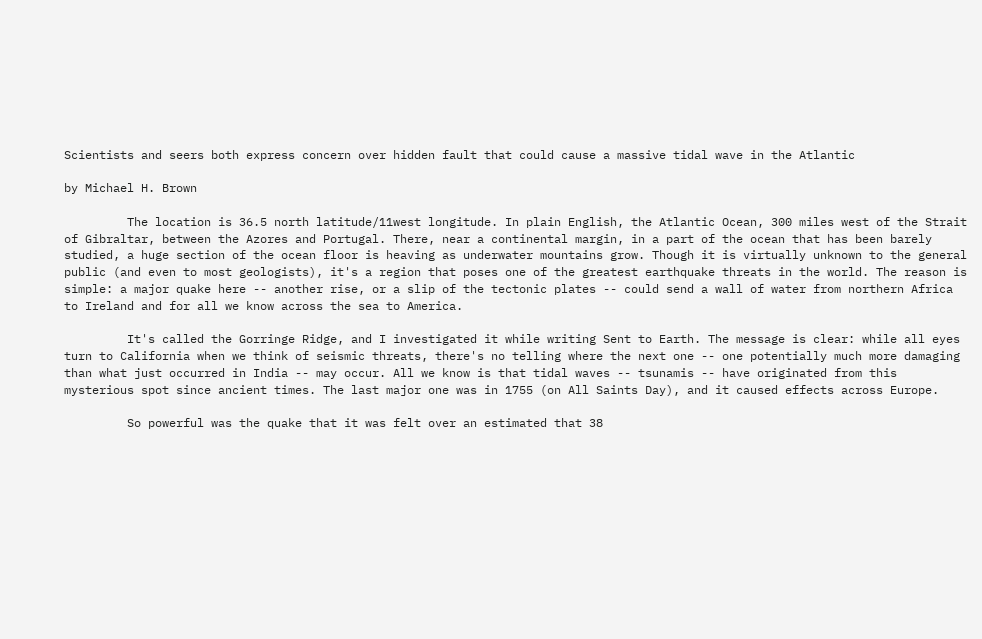Scientists and seers both express concern over hidden fault that could cause a massive tidal wave in the Atlantic

by Michael H. Brown

         The location is 36.5 north latitude/11west longitude. In plain English, the Atlantic Ocean, 300 miles west of the Strait of Gibraltar, between the Azores and Portugal. There, near a continental margin, in a part of the ocean that has been barely studied, a huge section of the ocean floor is heaving as underwater mountains grow. Though it is virtually unknown to the general public (and even to most geologists), it's a region that poses one of the greatest earthquake threats in the world. The reason is simple: a major quake here -- another rise, or a slip of the tectonic plates -- could send a wall of water from northern Africa to Ireland and for all we know across the sea to America.

         It's called the Gorringe Ridge, and I investigated it while writing Sent to Earth. The message is clear: while all eyes turn to California when we think of seismic threats, there's no telling where the next one -- one potentially much more damaging than what just occurred in India -- may occur. All we know is that tidal waves -- tsunamis -- have originated from this mysterious spot since ancient times. The last major one was in 1755 (on All Saints Day), and it caused effects across Europe.

         So powerful was the quake that it was felt over an estimated that 38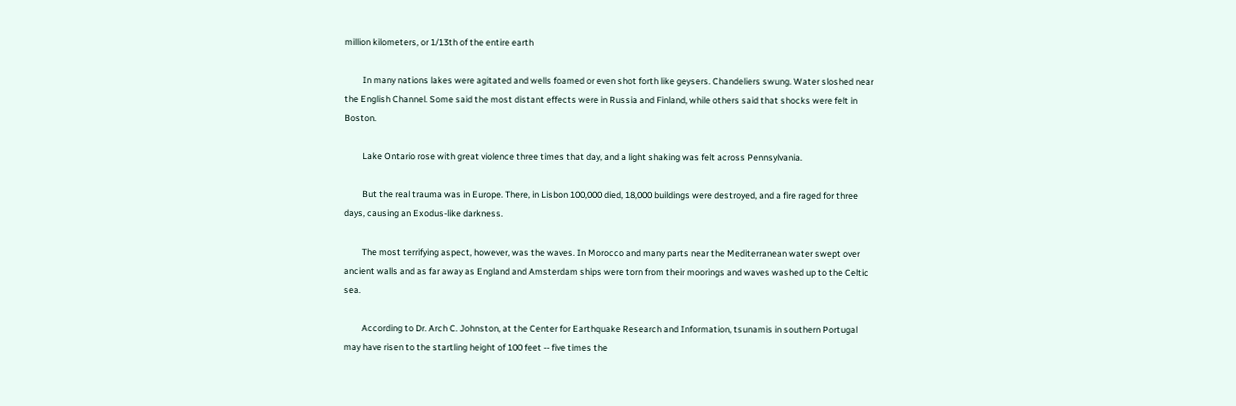million kilometers, or 1/13th of the entire earth

         In many nations lakes were agitated and wells foamed or even shot forth like geysers. Chandeliers swung. Water sloshed near the English Channel. Some said the most distant effects were in Russia and Finland, while others said that shocks were felt in Boston.

         Lake Ontario rose with great violence three times that day, and a light shaking was felt across Pennsylvania.

         But the real trauma was in Europe. There, in Lisbon 100,000 died, 18,000 buildings were destroyed, and a fire raged for three days, causing an Exodus-like darkness.

         The most terrifying aspect, however, was the waves. In Morocco and many parts near the Mediterranean water swept over ancient walls and as far away as England and Amsterdam ships were torn from their moorings and waves washed up to the Celtic sea.

         According to Dr. Arch C. Johnston, at the Center for Earthquake Research and Information, tsunamis in southern Portugal may have risen to the startling height of 100 feet -- five times the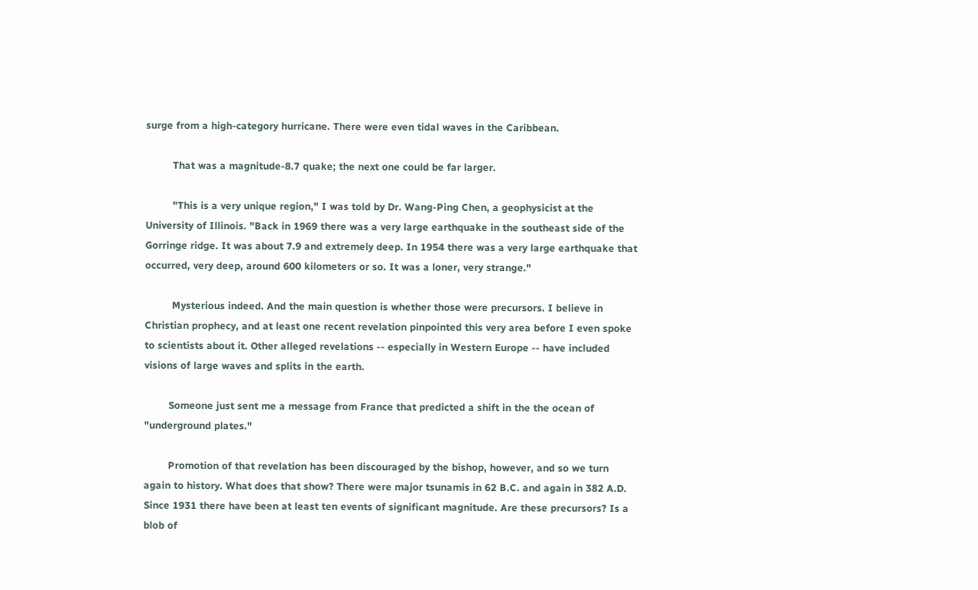surge from a high-category hurricane. There were even tidal waves in the Caribbean.

         That was a magnitude-8.7 quake; the next one could be far larger.

         "This is a very unique region," I was told by Dr. Wang-Ping Chen, a geophysicist at the University of Illinois. "Back in 1969 there was a very large earthquake in the southeast side of the Gorringe ridge. It was about 7.9 and extremely deep. In 1954 there was a very large earthquake that occurred, very deep, around 600 kilometers or so. It was a loner, very strange."

         Mysterious indeed. And the main question is whether those were precursors. I believe in Christian prophecy, and at least one recent revelation pinpointed this very area before I even spoke to scientists about it. Other alleged revelations -- especially in Western Europe -- have included visions of large waves and splits in the earth.

        Someone just sent me a message from France that predicted a shift in the the ocean of "underground plates."

        Promotion of that revelation has been discouraged by the bishop, however, and so we turn again to history. What does that show? There were major tsunamis in 62 B.C. and again in 382 A.D. Since 1931 there have been at least ten events of significant magnitude. Are these precursors? Is a blob of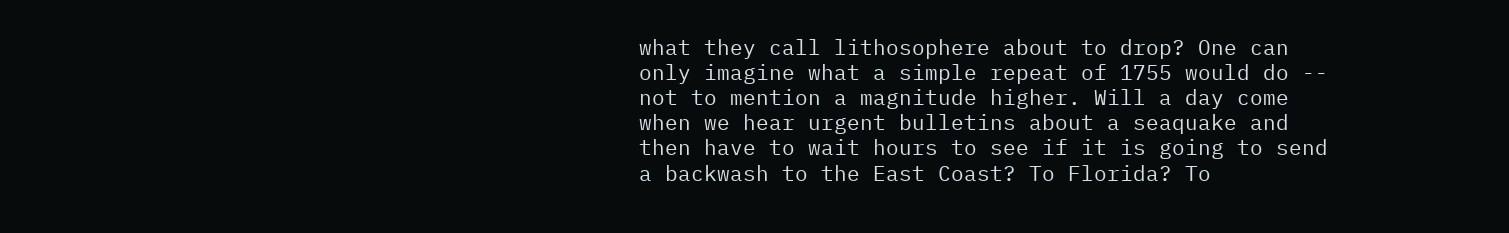what they call lithosophere about to drop? One can only imagine what a simple repeat of 1755 would do -- not to mention a magnitude higher. Will a day come when we hear urgent bulletins about a seaquake and then have to wait hours to see if it is going to send a backwash to the East Coast? To Florida? To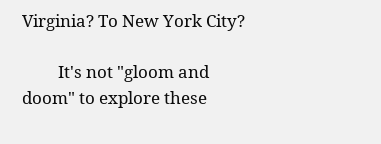Virginia? To New York City?

         It's not "gloom and doom" to explore these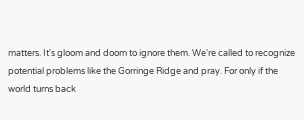matters. It's gloom and doom to ignore them. We're called to recognize potential problems like the Gorringe Ridge and pray. For only if the world turns back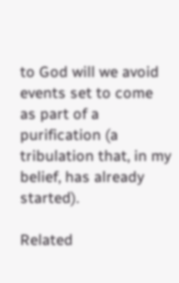to God will we avoid events set to come as part of a purification (a tribulation that, in my belief, has already started).

Related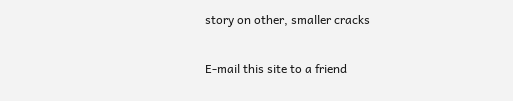story on other, smaller cracks

E-mail this site to a friend